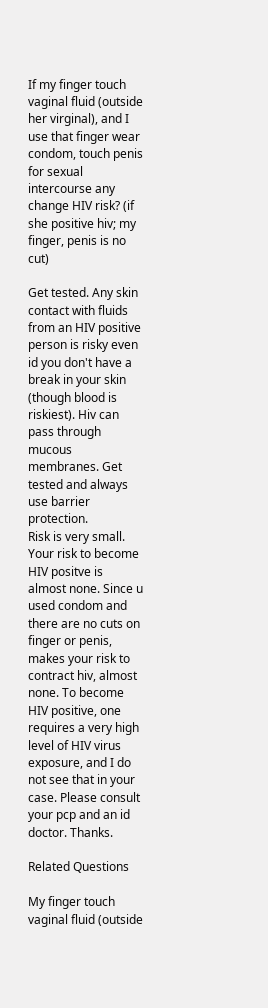If my finger touch vaginal fluid (outside her virginal), and I use that finger wear condom, touch penis for sexual intercourse any change HIV risk? (if she positive hiv; my finger, penis is no cut)

Get tested. Any skin contact with fluids from an HIV positive person is risky even id you don't have a break in your skin (though blood is riskiest). Hiv can pass through mucous membranes. Get tested and always use barrier protection.
Risk is very small. Your risk to become HIV positve is almost none. Since u used condom and there are no cuts on finger or penis, makes your risk to contract hiv, almost none. To become HIV positive, one requires a very high level of HIV virus exposure, and I do not see that in your case. Please consult your pcp and an id doctor. Thanks.

Related Questions

My finger touch vaginal fluid (outside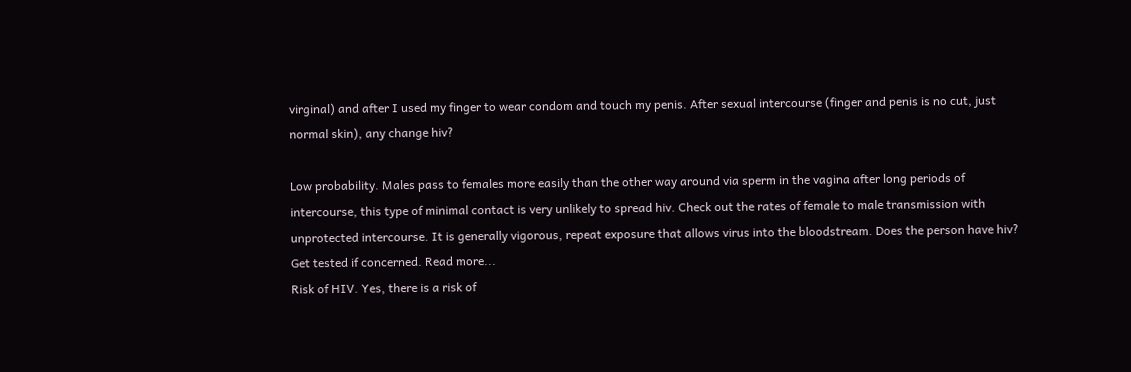virginal) and after I used my finger to wear condom and touch my penis. After sexual intercourse (finger and penis is no cut, just normal skin), any change hiv?

Low probability. Males pass to females more easily than the other way around via sperm in the vagina after long periods of intercourse, this type of minimal contact is very unlikely to spread hiv. Check out the rates of female to male transmission with unprotected intercourse. It is generally vigorous, repeat exposure that allows virus into the bloodstream. Does the person have hiv? Get tested if concerned. Read more...
Risk of HIV. Yes, there is a risk of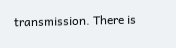transmission. There is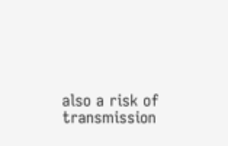also a risk of transmission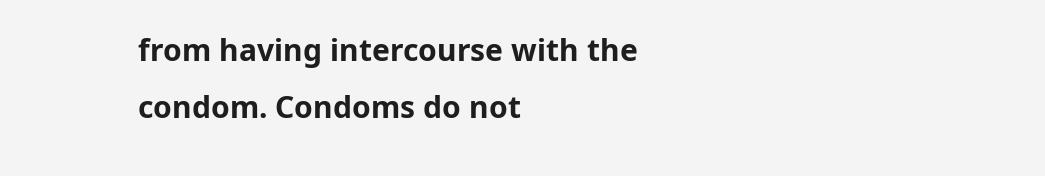from having intercourse with the condom. Condoms do not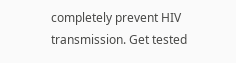completely prevent HIV transmission. Get tested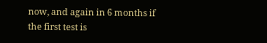now, and again in 6 months if the first test is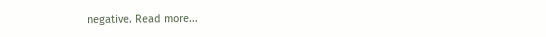negative. Read more...